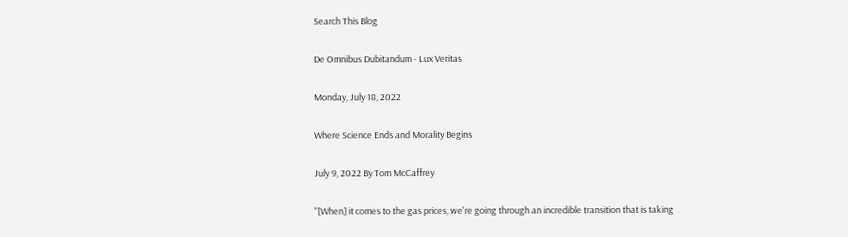Search This Blog

De Omnibus Dubitandum - Lux Veritas

Monday, July 18, 2022

Where Science Ends and Morality Begins

July 9, 2022 By Tom McCaffrey

"[When] it comes to the gas prices, we're going through an incredible transition that is taking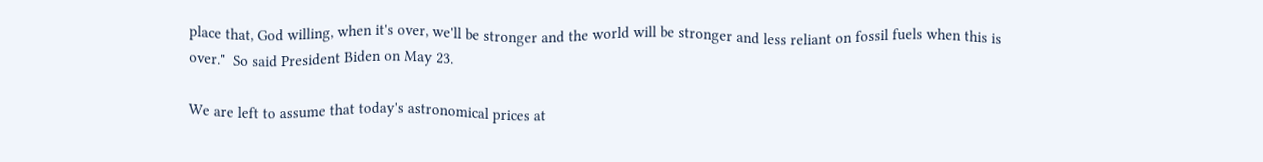place that, God willing, when it's over, we'll be stronger and the world will be stronger and less reliant on fossil fuels when this is over."  So said President Biden on May 23.

We are left to assume that today's astronomical prices at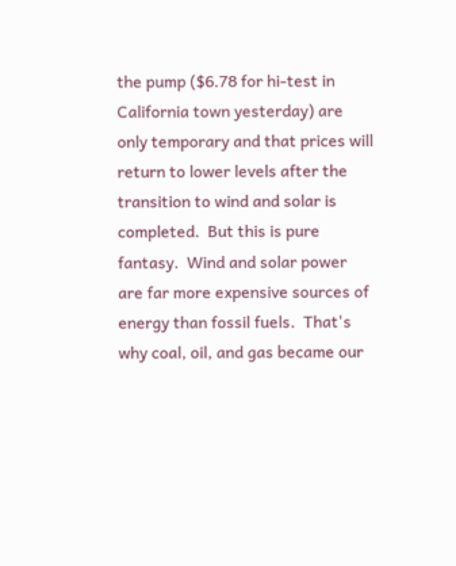the pump ($6.78 for hi-test in California town yesterday) are only temporary and that prices will return to lower levels after the transition to wind and solar is completed.  But this is pure fantasy.  Wind and solar power are far more expensive sources of energy than fossil fuels.  That's why coal, oil, and gas became our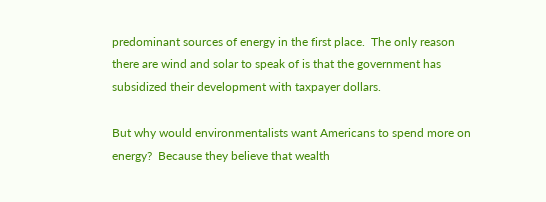predominant sources of energy in the first place.  The only reason there are wind and solar to speak of is that the government has subsidized their development with taxpayer dollars.

But why would environmentalists want Americans to spend more on energy?  Because they believe that wealth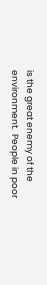is the great enemy of the environment.  People in poor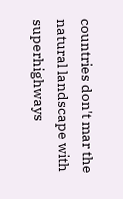countries don't mar the natural landscape with superhighways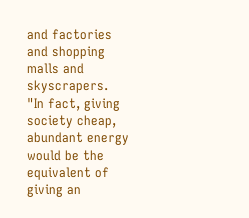and factories and shopping malls and skyscrapers.  "In fact, giving society cheap, abundant energy would be the equivalent of giving an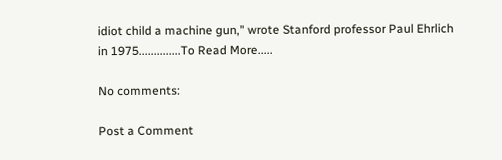idiot child a machine gun," wrote Stanford professor Paul Ehrlich in 1975..............To Read More.....

No comments:

Post a Comment